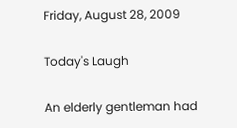Friday, August 28, 2009

Today's Laugh

An elderly gentleman had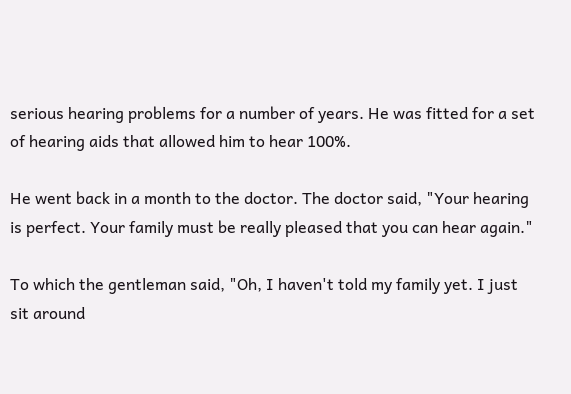serious hearing problems for a number of years. He was fitted for a set of hearing aids that allowed him to hear 100%.

He went back in a month to the doctor. The doctor said, "Your hearing is perfect. Your family must be really pleased that you can hear again."

To which the gentleman said, "Oh, I haven't told my family yet. I just sit around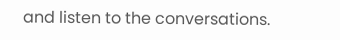and listen to the conversations.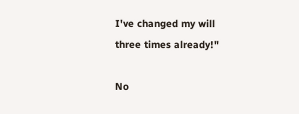I've changed my will three times already!"

No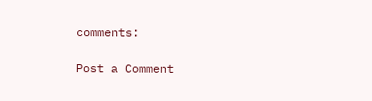comments:

Post a Comment